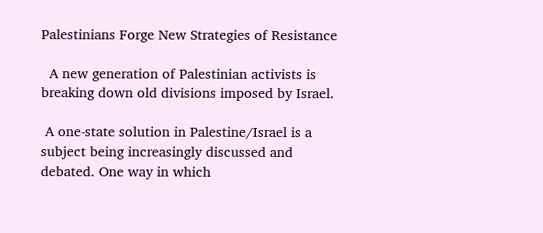Palestinians Forge New Strategies of Resistance

  A new generation of Palestinian activists is breaking down old divisions imposed by Israel.

 A one-state solution in Palestine/Israel is a subject being increasingly discussed and debated. One way in which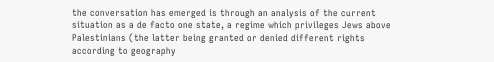the conversation has emerged is through an analysis of the current situation as a de facto one state, a regime which privileges Jews above Palestinians (the latter being granted or denied different rights according to geography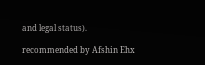and legal status).

recommended by Afshin Ehx